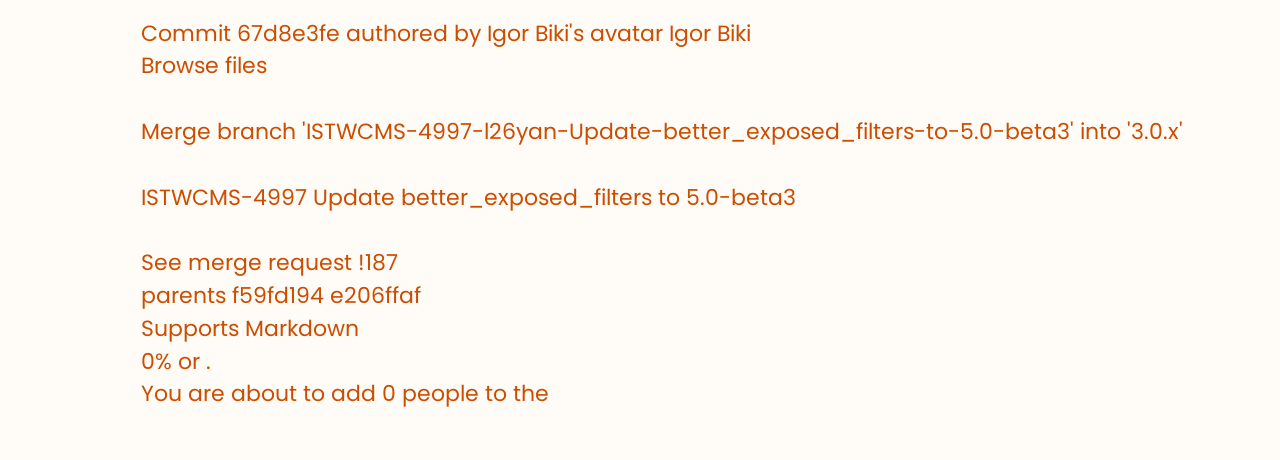Commit 67d8e3fe authored by Igor Biki's avatar Igor Biki
Browse files

Merge branch 'ISTWCMS-4997-l26yan-Update-better_exposed_filters-to-5.0-beta3' into '3.0.x'

ISTWCMS-4997 Update better_exposed_filters to 5.0-beta3

See merge request !187
parents f59fd194 e206ffaf
Supports Markdown
0% or .
You are about to add 0 people to the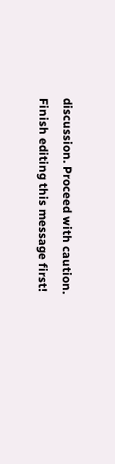discussion. Proceed with caution.
Finish editing this message first!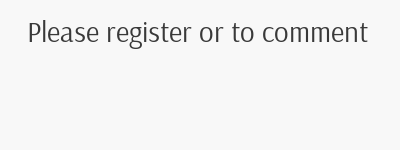Please register or to comment